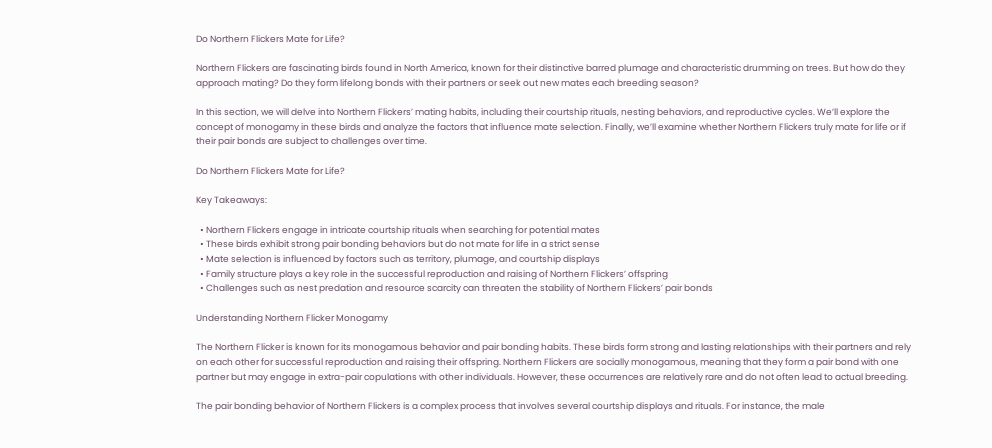Do Northern Flickers Mate for Life?

Northern Flickers are fascinating birds found in North America, known for their distinctive barred plumage and characteristic drumming on trees. But how do they approach mating? Do they form lifelong bonds with their partners or seek out new mates each breeding season?

In this section, we will delve into Northern Flickers’ mating habits, including their courtship rituals, nesting behaviors, and reproductive cycles. We’ll explore the concept of monogamy in these birds and analyze the factors that influence mate selection. Finally, we’ll examine whether Northern Flickers truly mate for life or if their pair bonds are subject to challenges over time.

Do Northern Flickers Mate for Life?

Key Takeaways:

  • Northern Flickers engage in intricate courtship rituals when searching for potential mates
  • These birds exhibit strong pair bonding behaviors but do not mate for life in a strict sense
  • Mate selection is influenced by factors such as territory, plumage, and courtship displays
  • Family structure plays a key role in the successful reproduction and raising of Northern Flickers’ offspring
  • Challenges such as nest predation and resource scarcity can threaten the stability of Northern Flickers’ pair bonds

Understanding Northern Flicker Monogamy

The Northern Flicker is known for its monogamous behavior and pair bonding habits. These birds form strong and lasting relationships with their partners and rely on each other for successful reproduction and raising their offspring. Northern Flickers are socially monogamous, meaning that they form a pair bond with one partner but may engage in extra-pair copulations with other individuals. However, these occurrences are relatively rare and do not often lead to actual breeding.

The pair bonding behavior of Northern Flickers is a complex process that involves several courtship displays and rituals. For instance, the male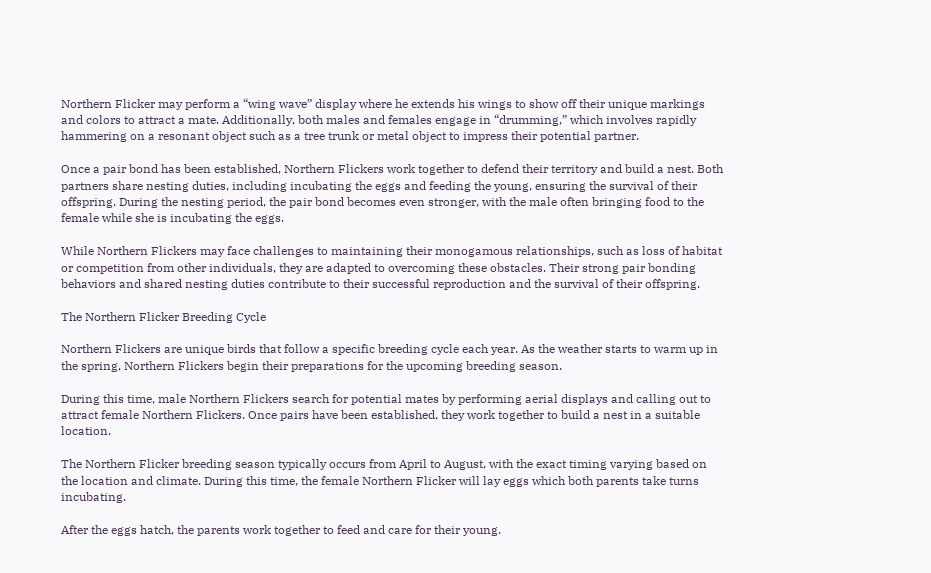Northern Flicker may perform a “wing wave” display where he extends his wings to show off their unique markings and colors to attract a mate. Additionally, both males and females engage in “drumming,” which involves rapidly hammering on a resonant object such as a tree trunk or metal object to impress their potential partner.

Once a pair bond has been established, Northern Flickers work together to defend their territory and build a nest. Both partners share nesting duties, including incubating the eggs and feeding the young, ensuring the survival of their offspring. During the nesting period, the pair bond becomes even stronger, with the male often bringing food to the female while she is incubating the eggs.

While Northern Flickers may face challenges to maintaining their monogamous relationships, such as loss of habitat or competition from other individuals, they are adapted to overcoming these obstacles. Their strong pair bonding behaviors and shared nesting duties contribute to their successful reproduction and the survival of their offspring.

The Northern Flicker Breeding Cycle

Northern Flickers are unique birds that follow a specific breeding cycle each year. As the weather starts to warm up in the spring, Northern Flickers begin their preparations for the upcoming breeding season.

During this time, male Northern Flickers search for potential mates by performing aerial displays and calling out to attract female Northern Flickers. Once pairs have been established, they work together to build a nest in a suitable location.

The Northern Flicker breeding season typically occurs from April to August, with the exact timing varying based on the location and climate. During this time, the female Northern Flicker will lay eggs which both parents take turns incubating.

After the eggs hatch, the parents work together to feed and care for their young.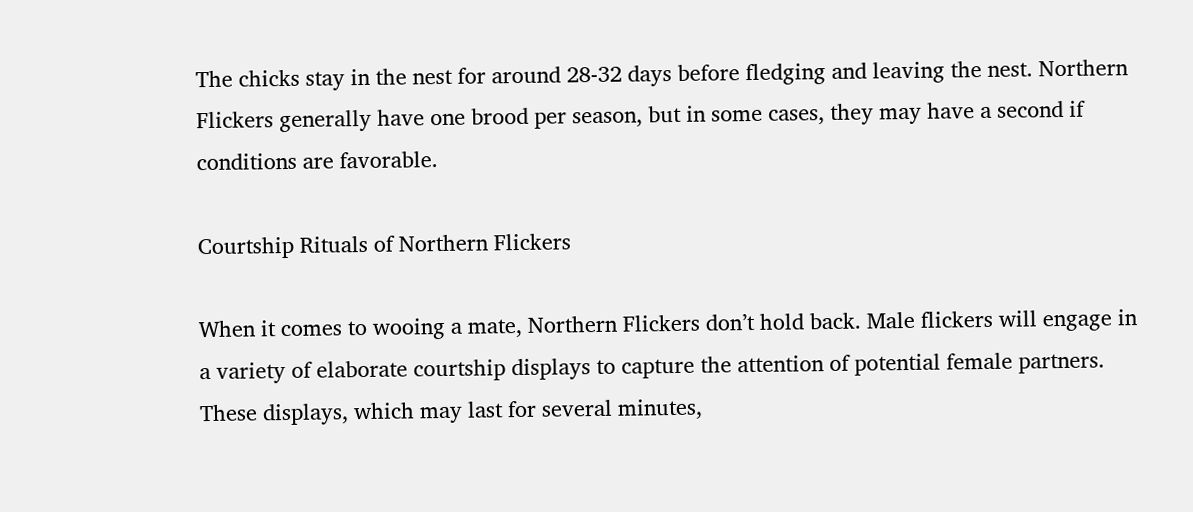The chicks stay in the nest for around 28-32 days before fledging and leaving the nest. Northern Flickers generally have one brood per season, but in some cases, they may have a second if conditions are favorable.

Courtship Rituals of Northern Flickers

When it comes to wooing a mate, Northern Flickers don’t hold back. Male flickers will engage in a variety of elaborate courtship displays to capture the attention of potential female partners. These displays, which may last for several minutes,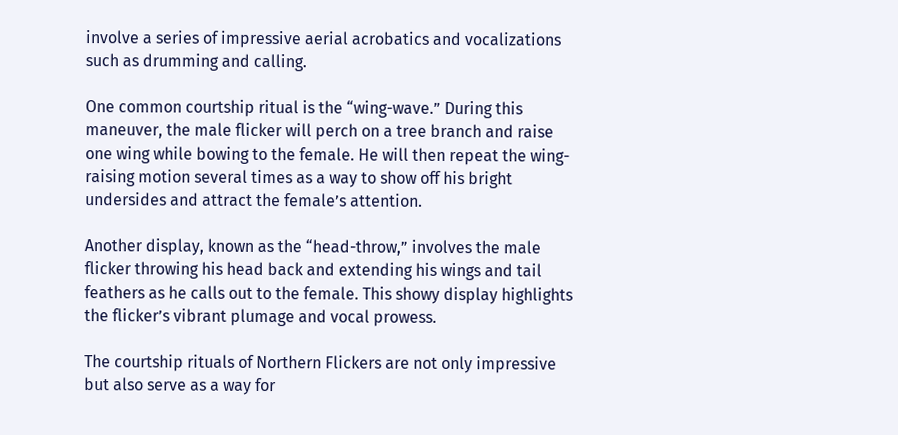involve a series of impressive aerial acrobatics and vocalizations such as drumming and calling.

One common courtship ritual is the “wing-wave.” During this maneuver, the male flicker will perch on a tree branch and raise one wing while bowing to the female. He will then repeat the wing-raising motion several times as a way to show off his bright undersides and attract the female’s attention.

Another display, known as the “head-throw,” involves the male flicker throwing his head back and extending his wings and tail feathers as he calls out to the female. This showy display highlights the flicker’s vibrant plumage and vocal prowess.

The courtship rituals of Northern Flickers are not only impressive but also serve as a way for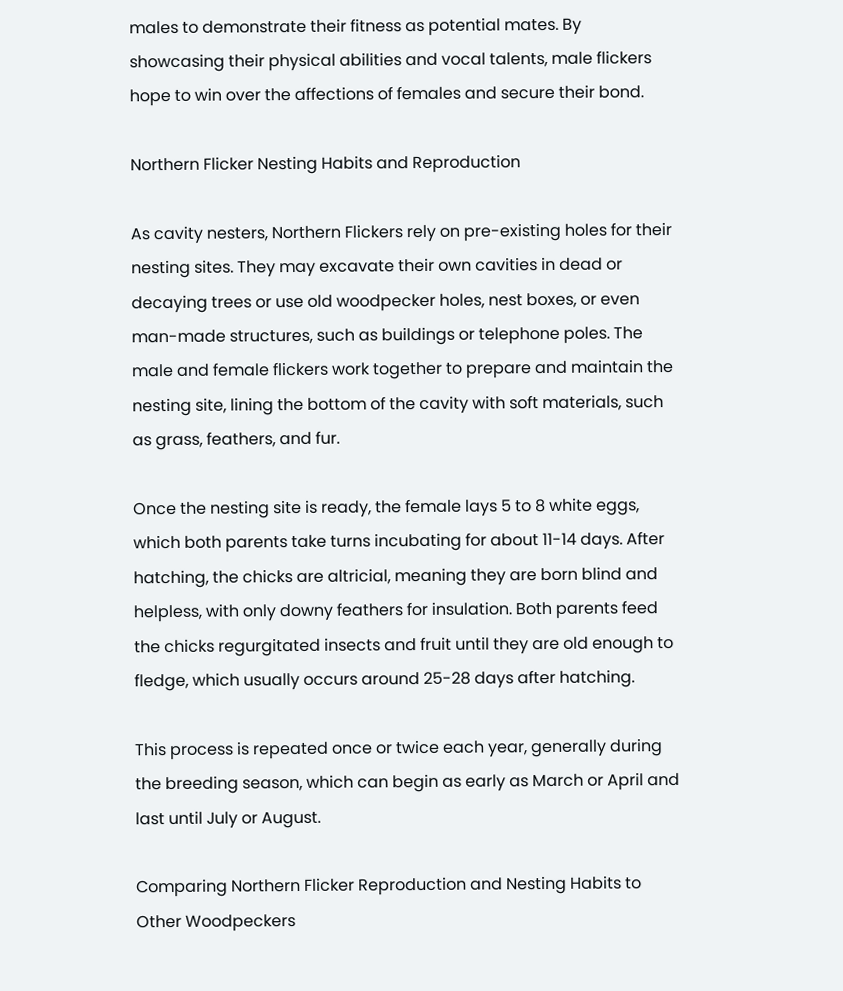males to demonstrate their fitness as potential mates. By showcasing their physical abilities and vocal talents, male flickers hope to win over the affections of females and secure their bond.

Northern Flicker Nesting Habits and Reproduction

As cavity nesters, Northern Flickers rely on pre-existing holes for their nesting sites. They may excavate their own cavities in dead or decaying trees or use old woodpecker holes, nest boxes, or even man-made structures, such as buildings or telephone poles. The male and female flickers work together to prepare and maintain the nesting site, lining the bottom of the cavity with soft materials, such as grass, feathers, and fur.

Once the nesting site is ready, the female lays 5 to 8 white eggs, which both parents take turns incubating for about 11-14 days. After hatching, the chicks are altricial, meaning they are born blind and helpless, with only downy feathers for insulation. Both parents feed the chicks regurgitated insects and fruit until they are old enough to fledge, which usually occurs around 25-28 days after hatching.

This process is repeated once or twice each year, generally during the breeding season, which can begin as early as March or April and last until July or August.

Comparing Northern Flicker Reproduction and Nesting Habits to Other Woodpeckers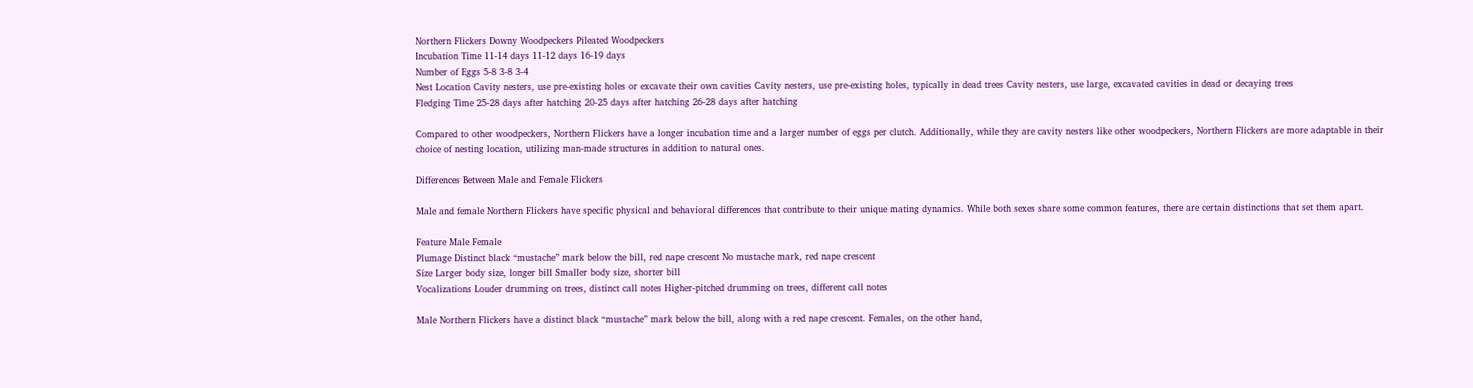Northern Flickers Downy Woodpeckers Pileated Woodpeckers
Incubation Time 11-14 days 11-12 days 16-19 days
Number of Eggs 5-8 3-8 3-4
Nest Location Cavity nesters, use pre-existing holes or excavate their own cavities Cavity nesters, use pre-existing holes, typically in dead trees Cavity nesters, use large, excavated cavities in dead or decaying trees
Fledging Time 25-28 days after hatching 20-25 days after hatching 26-28 days after hatching

Compared to other woodpeckers, Northern Flickers have a longer incubation time and a larger number of eggs per clutch. Additionally, while they are cavity nesters like other woodpeckers, Northern Flickers are more adaptable in their choice of nesting location, utilizing man-made structures in addition to natural ones.

Differences Between Male and Female Flickers

Male and female Northern Flickers have specific physical and behavioral differences that contribute to their unique mating dynamics. While both sexes share some common features, there are certain distinctions that set them apart.

Feature Male Female
Plumage Distinct black “mustache” mark below the bill, red nape crescent No mustache mark, red nape crescent
Size Larger body size, longer bill Smaller body size, shorter bill
Vocalizations Louder drumming on trees, distinct call notes Higher-pitched drumming on trees, different call notes

Male Northern Flickers have a distinct black “mustache” mark below the bill, along with a red nape crescent. Females, on the other hand,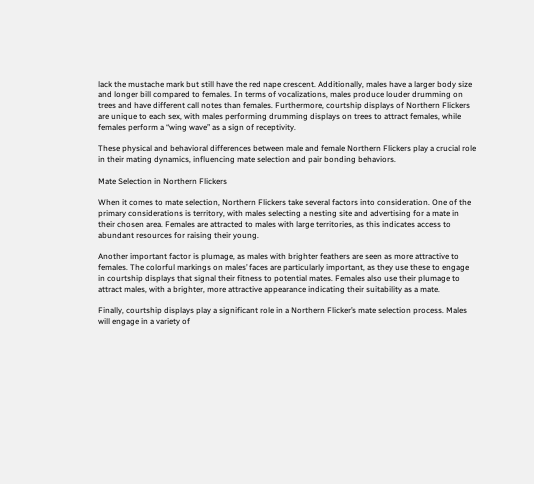lack the mustache mark but still have the red nape crescent. Additionally, males have a larger body size and longer bill compared to females. In terms of vocalizations, males produce louder drumming on trees and have different call notes than females. Furthermore, courtship displays of Northern Flickers are unique to each sex, with males performing drumming displays on trees to attract females, while females perform a “wing wave” as a sign of receptivity.

These physical and behavioral differences between male and female Northern Flickers play a crucial role in their mating dynamics, influencing mate selection and pair bonding behaviors.

Mate Selection in Northern Flickers

When it comes to mate selection, Northern Flickers take several factors into consideration. One of the primary considerations is territory, with males selecting a nesting site and advertising for a mate in their chosen area. Females are attracted to males with large territories, as this indicates access to abundant resources for raising their young.

Another important factor is plumage, as males with brighter feathers are seen as more attractive to females. The colorful markings on males’ faces are particularly important, as they use these to engage in courtship displays that signal their fitness to potential mates. Females also use their plumage to attract males, with a brighter, more attractive appearance indicating their suitability as a mate.

Finally, courtship displays play a significant role in a Northern Flicker’s mate selection process. Males will engage in a variety of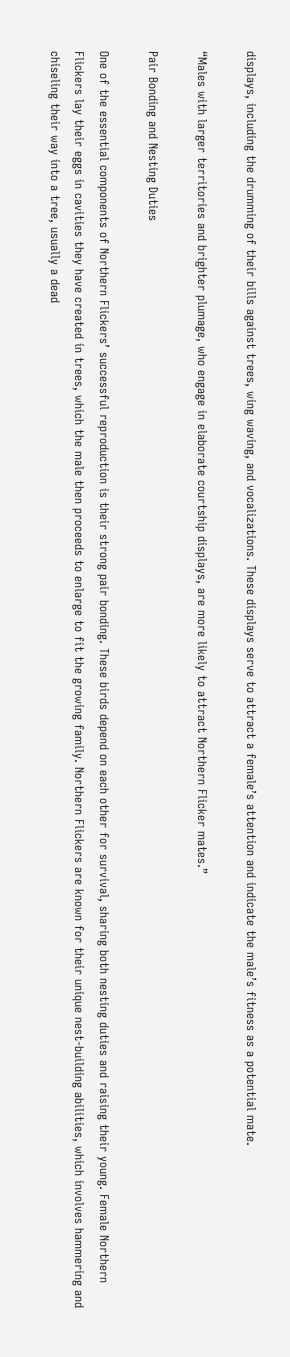displays, including the drumming of their bills against trees, wing waving, and vocalizations. These displays serve to attract a female’s attention and indicate the male’s fitness as a potential mate.

“Males with larger territories and brighter plumage, who engage in elaborate courtship displays, are more likely to attract Northern Flicker mates.”

Pair Bonding and Nesting Duties

One of the essential components of Northern Flickers’ successful reproduction is their strong pair bonding. These birds depend on each other for survival, sharing both nesting duties and raising their young. Female Northern Flickers lay their eggs in cavities they have created in trees, which the male then proceeds to enlarge to fit the growing family. Northern Flickers are known for their unique nest-building abilities, which involves hammering and chiseling their way into a tree, usually a dead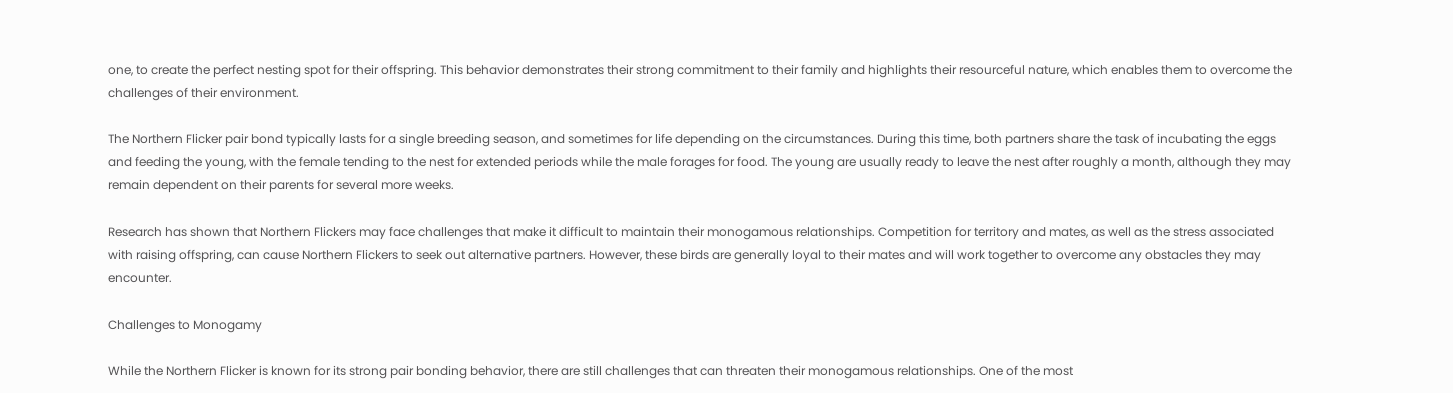one, to create the perfect nesting spot for their offspring. This behavior demonstrates their strong commitment to their family and highlights their resourceful nature, which enables them to overcome the challenges of their environment.

The Northern Flicker pair bond typically lasts for a single breeding season, and sometimes for life depending on the circumstances. During this time, both partners share the task of incubating the eggs and feeding the young, with the female tending to the nest for extended periods while the male forages for food. The young are usually ready to leave the nest after roughly a month, although they may remain dependent on their parents for several more weeks.

Research has shown that Northern Flickers may face challenges that make it difficult to maintain their monogamous relationships. Competition for territory and mates, as well as the stress associated with raising offspring, can cause Northern Flickers to seek out alternative partners. However, these birds are generally loyal to their mates and will work together to overcome any obstacles they may encounter.

Challenges to Monogamy

While the Northern Flicker is known for its strong pair bonding behavior, there are still challenges that can threaten their monogamous relationships. One of the most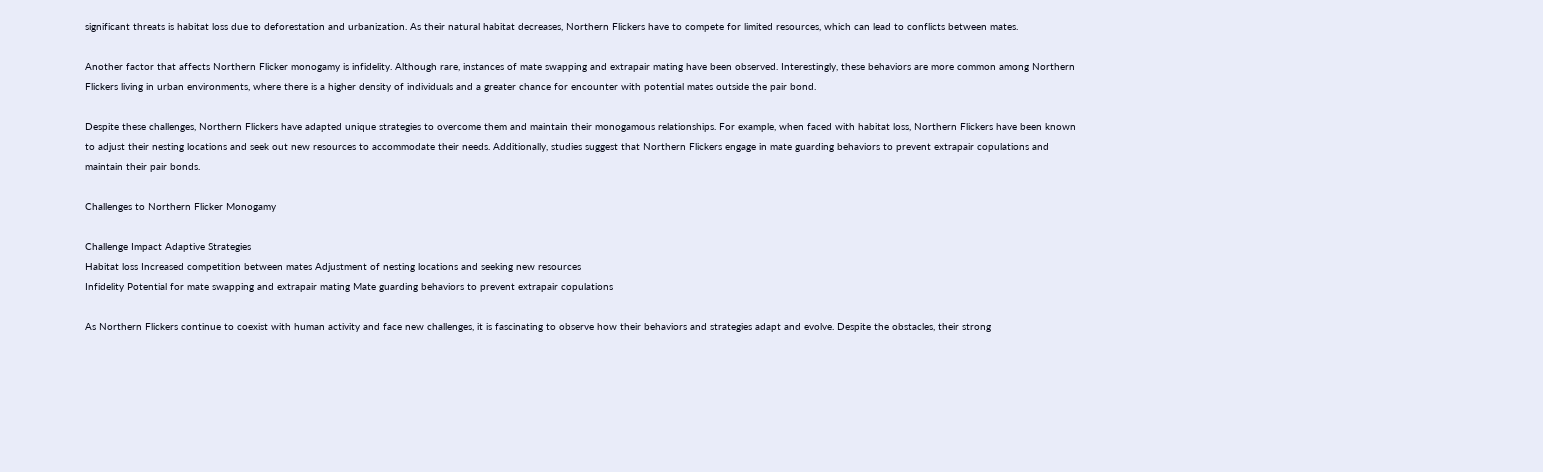significant threats is habitat loss due to deforestation and urbanization. As their natural habitat decreases, Northern Flickers have to compete for limited resources, which can lead to conflicts between mates.

Another factor that affects Northern Flicker monogamy is infidelity. Although rare, instances of mate swapping and extrapair mating have been observed. Interestingly, these behaviors are more common among Northern Flickers living in urban environments, where there is a higher density of individuals and a greater chance for encounter with potential mates outside the pair bond.

Despite these challenges, Northern Flickers have adapted unique strategies to overcome them and maintain their monogamous relationships. For example, when faced with habitat loss, Northern Flickers have been known to adjust their nesting locations and seek out new resources to accommodate their needs. Additionally, studies suggest that Northern Flickers engage in mate guarding behaviors to prevent extrapair copulations and maintain their pair bonds.

Challenges to Northern Flicker Monogamy

Challenge Impact Adaptive Strategies
Habitat loss Increased competition between mates Adjustment of nesting locations and seeking new resources
Infidelity Potential for mate swapping and extrapair mating Mate guarding behaviors to prevent extrapair copulations

As Northern Flickers continue to coexist with human activity and face new challenges, it is fascinating to observe how their behaviors and strategies adapt and evolve. Despite the obstacles, their strong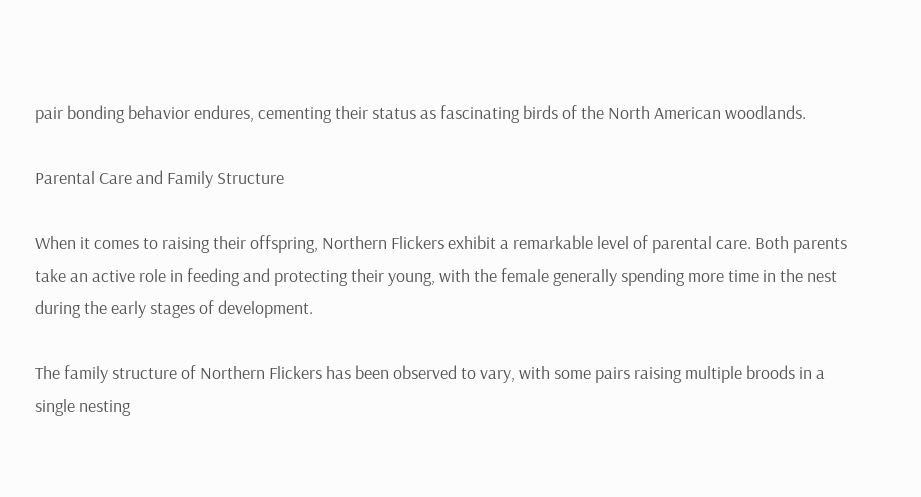pair bonding behavior endures, cementing their status as fascinating birds of the North American woodlands.

Parental Care and Family Structure

When it comes to raising their offspring, Northern Flickers exhibit a remarkable level of parental care. Both parents take an active role in feeding and protecting their young, with the female generally spending more time in the nest during the early stages of development.

The family structure of Northern Flickers has been observed to vary, with some pairs raising multiple broods in a single nesting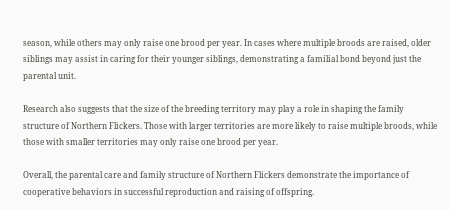season, while others may only raise one brood per year. In cases where multiple broods are raised, older siblings may assist in caring for their younger siblings, demonstrating a familial bond beyond just the parental unit.

Research also suggests that the size of the breeding territory may play a role in shaping the family structure of Northern Flickers. Those with larger territories are more likely to raise multiple broods, while those with smaller territories may only raise one brood per year.

Overall, the parental care and family structure of Northern Flickers demonstrate the importance of cooperative behaviors in successful reproduction and raising of offspring.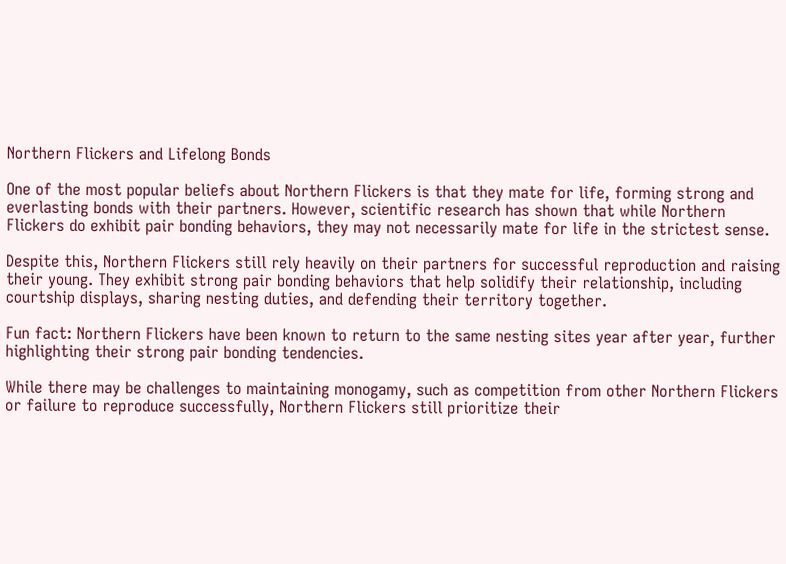Northern Flickers and Lifelong Bonds

One of the most popular beliefs about Northern Flickers is that they mate for life, forming strong and everlasting bonds with their partners. However, scientific research has shown that while Northern Flickers do exhibit pair bonding behaviors, they may not necessarily mate for life in the strictest sense.

Despite this, Northern Flickers still rely heavily on their partners for successful reproduction and raising their young. They exhibit strong pair bonding behaviors that help solidify their relationship, including courtship displays, sharing nesting duties, and defending their territory together.

Fun fact: Northern Flickers have been known to return to the same nesting sites year after year, further highlighting their strong pair bonding tendencies.

While there may be challenges to maintaining monogamy, such as competition from other Northern Flickers or failure to reproduce successfully, Northern Flickers still prioritize their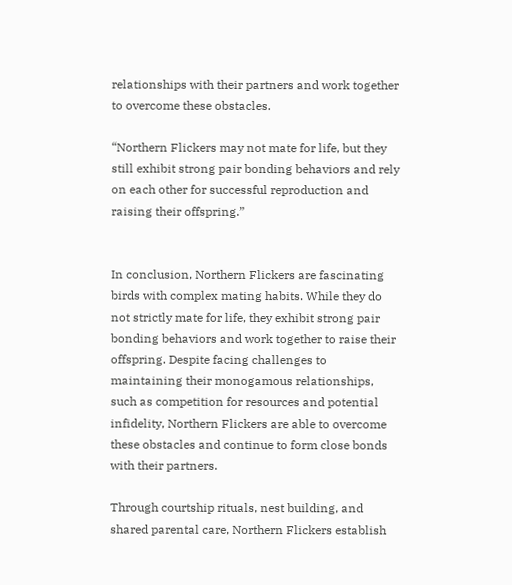relationships with their partners and work together to overcome these obstacles.

“Northern Flickers may not mate for life, but they still exhibit strong pair bonding behaviors and rely on each other for successful reproduction and raising their offspring.”


In conclusion, Northern Flickers are fascinating birds with complex mating habits. While they do not strictly mate for life, they exhibit strong pair bonding behaviors and work together to raise their offspring. Despite facing challenges to maintaining their monogamous relationships, such as competition for resources and potential infidelity, Northern Flickers are able to overcome these obstacles and continue to form close bonds with their partners.

Through courtship rituals, nest building, and shared parental care, Northern Flickers establish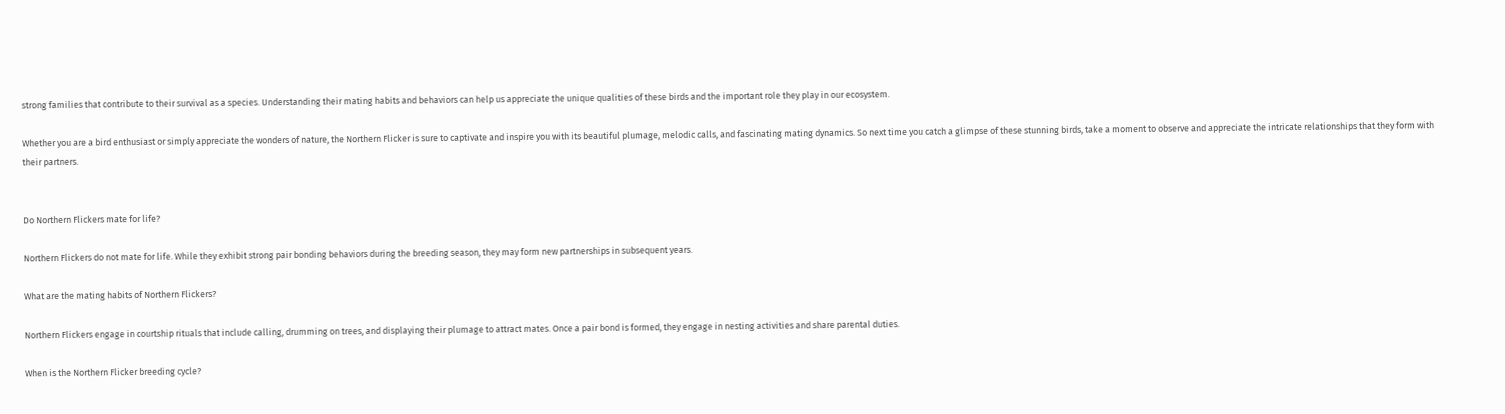strong families that contribute to their survival as a species. Understanding their mating habits and behaviors can help us appreciate the unique qualities of these birds and the important role they play in our ecosystem.

Whether you are a bird enthusiast or simply appreciate the wonders of nature, the Northern Flicker is sure to captivate and inspire you with its beautiful plumage, melodic calls, and fascinating mating dynamics. So next time you catch a glimpse of these stunning birds, take a moment to observe and appreciate the intricate relationships that they form with their partners.


Do Northern Flickers mate for life?

Northern Flickers do not mate for life. While they exhibit strong pair bonding behaviors during the breeding season, they may form new partnerships in subsequent years.

What are the mating habits of Northern Flickers?

Northern Flickers engage in courtship rituals that include calling, drumming on trees, and displaying their plumage to attract mates. Once a pair bond is formed, they engage in nesting activities and share parental duties.

When is the Northern Flicker breeding cycle?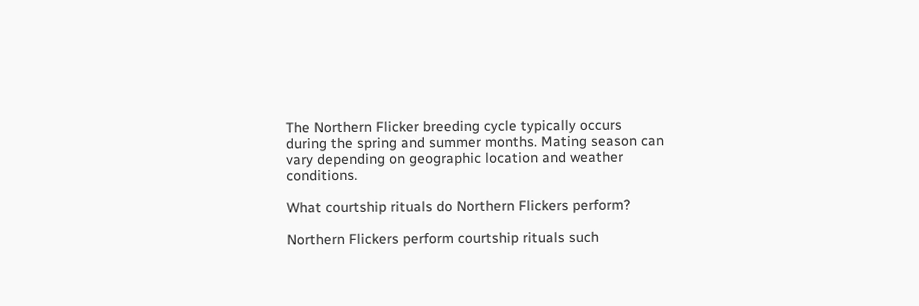The Northern Flicker breeding cycle typically occurs during the spring and summer months. Mating season can vary depending on geographic location and weather conditions.

What courtship rituals do Northern Flickers perform?

Northern Flickers perform courtship rituals such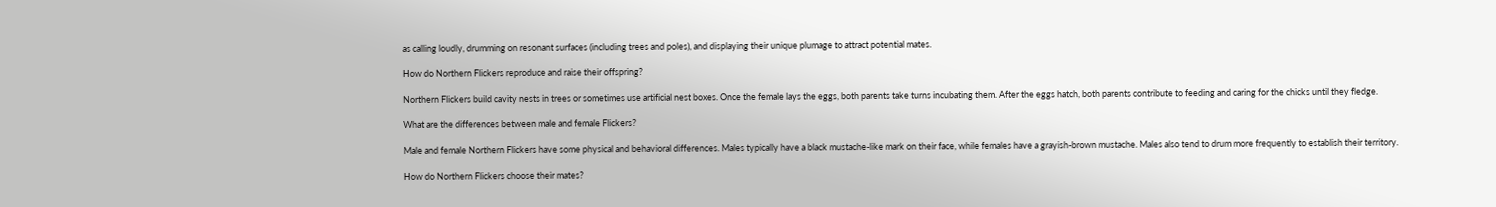as calling loudly, drumming on resonant surfaces (including trees and poles), and displaying their unique plumage to attract potential mates.

How do Northern Flickers reproduce and raise their offspring?

Northern Flickers build cavity nests in trees or sometimes use artificial nest boxes. Once the female lays the eggs, both parents take turns incubating them. After the eggs hatch, both parents contribute to feeding and caring for the chicks until they fledge.

What are the differences between male and female Flickers?

Male and female Northern Flickers have some physical and behavioral differences. Males typically have a black mustache-like mark on their face, while females have a grayish-brown mustache. Males also tend to drum more frequently to establish their territory.

How do Northern Flickers choose their mates?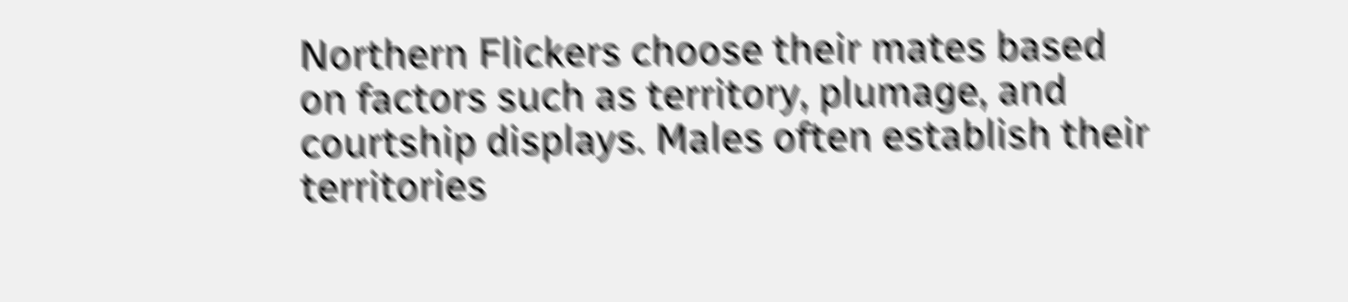Northern Flickers choose their mates based on factors such as territory, plumage, and courtship displays. Males often establish their territories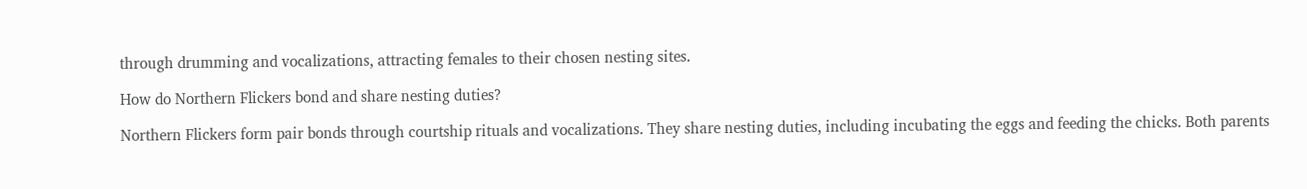through drumming and vocalizations, attracting females to their chosen nesting sites.

How do Northern Flickers bond and share nesting duties?

Northern Flickers form pair bonds through courtship rituals and vocalizations. They share nesting duties, including incubating the eggs and feeding the chicks. Both parents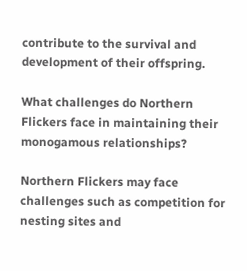contribute to the survival and development of their offspring.

What challenges do Northern Flickers face in maintaining their monogamous relationships?

Northern Flickers may face challenges such as competition for nesting sites and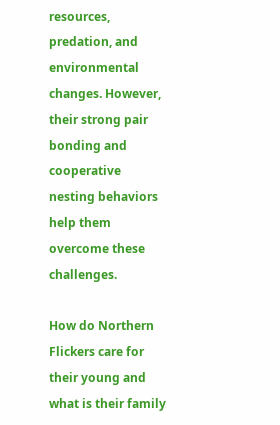resources, predation, and environmental changes. However, their strong pair bonding and cooperative nesting behaviors help them overcome these challenges.

How do Northern Flickers care for their young and what is their family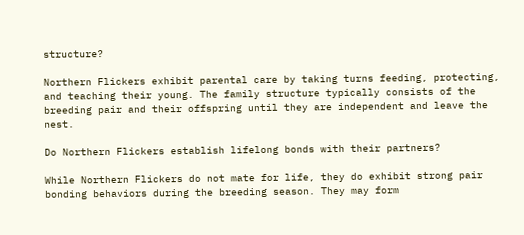structure?

Northern Flickers exhibit parental care by taking turns feeding, protecting, and teaching their young. The family structure typically consists of the breeding pair and their offspring until they are independent and leave the nest.

Do Northern Flickers establish lifelong bonds with their partners?

While Northern Flickers do not mate for life, they do exhibit strong pair bonding behaviors during the breeding season. They may form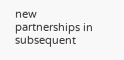new partnerships in subsequent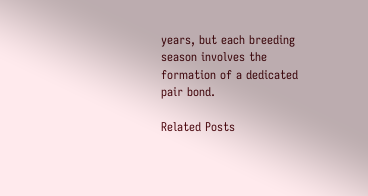years, but each breeding season involves the formation of a dedicated pair bond.

Related Posts